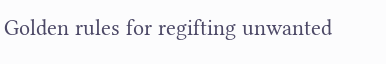Golden rules for regifting unwanted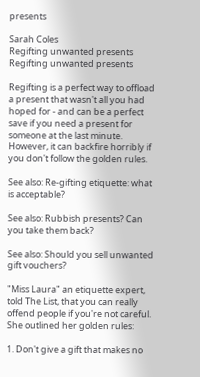presents

Sarah Coles
Regifting unwanted presents
Regifting unwanted presents

Regifting is a perfect way to offload a present that wasn't all you had hoped for - and can be a perfect save if you need a present for someone at the last minute. However, it can backfire horribly if you don't follow the golden rules.

See also: Re-gifting etiquette: what is acceptable?

See also: Rubbish presents? Can you take them back?

See also: Should you sell unwanted gift vouchers?

"Miss Laura" an etiquette expert, told The List, that you can really offend people if you're not careful. She outlined her golden rules:

1. Don't give a gift that makes no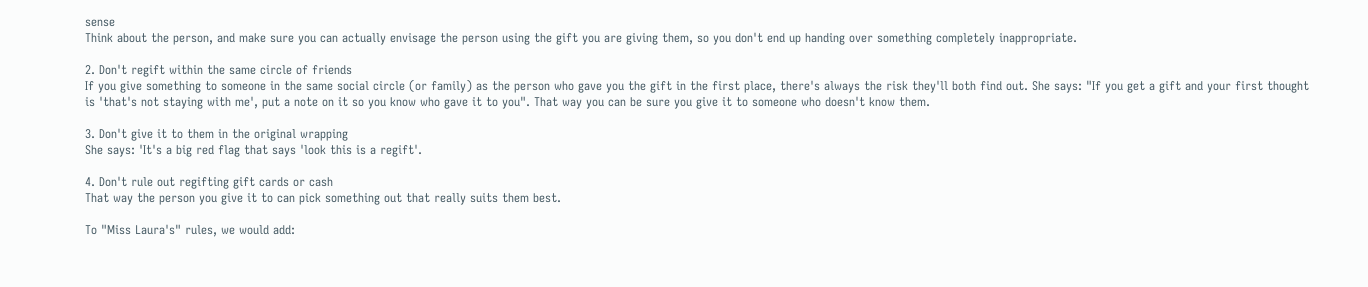sense
Think about the person, and make sure you can actually envisage the person using the gift you are giving them, so you don't end up handing over something completely inappropriate.

2. Don't regift within the same circle of friends
If you give something to someone in the same social circle (or family) as the person who gave you the gift in the first place, there's always the risk they'll both find out. She says: "If you get a gift and your first thought is 'that's not staying with me', put a note on it so you know who gave it to you". That way you can be sure you give it to someone who doesn't know them.

3. Don't give it to them in the original wrapping
She says: 'It's a big red flag that says 'look this is a regift'.

4. Don't rule out regifting gift cards or cash
That way the person you give it to can pick something out that really suits them best.

To "Miss Laura's" rules, we would add: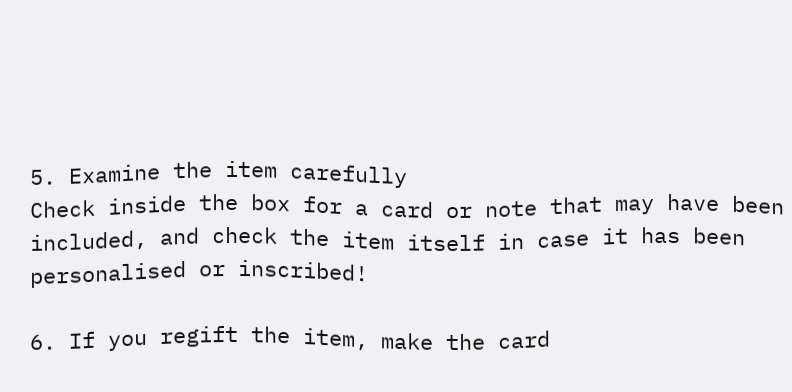5. Examine the item carefully
Check inside the box for a card or note that may have been included, and check the item itself in case it has been personalised or inscribed!

6. If you regift the item, make the card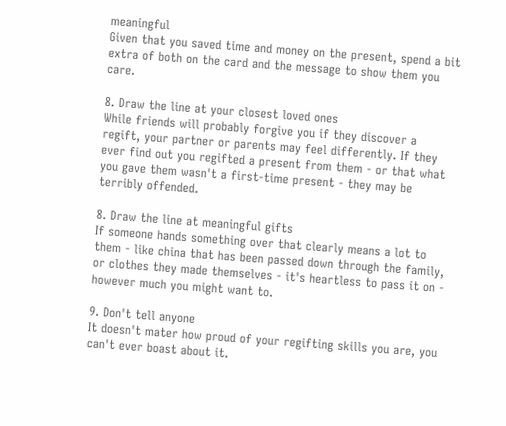meaningful
Given that you saved time and money on the present, spend a bit extra of both on the card and the message to show them you care.

8. Draw the line at your closest loved ones
While friends will probably forgive you if they discover a regift, your partner or parents may feel differently. If they ever find out you regifted a present from them - or that what you gave them wasn't a first-time present - they may be terribly offended.

8. Draw the line at meaningful gifts
If someone hands something over that clearly means a lot to them - like china that has been passed down through the family, or clothes they made themselves - it's heartless to pass it on - however much you might want to.

9. Don't tell anyone
It doesn't mater how proud of your regifting skills you are, you can't ever boast about it.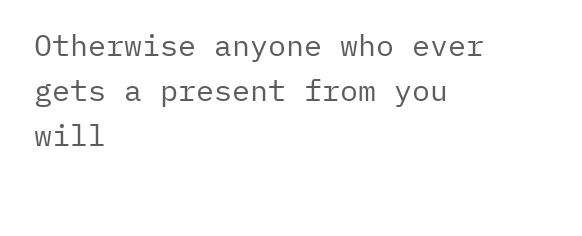Otherwise anyone who ever gets a present from you will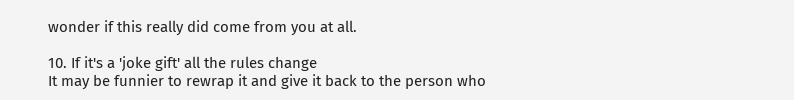wonder if this really did come from you at all.

10. If it's a 'joke gift' all the rules change
It may be funnier to rewrap it and give it back to the person who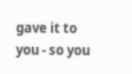gave it to you - so you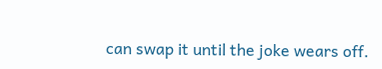can swap it until the joke wears off.